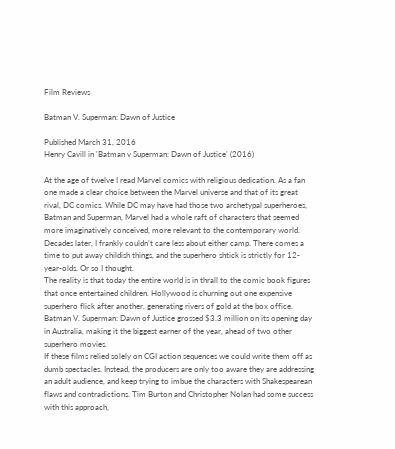Film Reviews

Batman V. Superman: Dawn of Justice

Published March 31, 2016
Henry Cavill in 'Batman v Superman: Dawn of Justice' (2016)

At the age of twelve I read Marvel comics with religious dedication. As a fan one made a clear choice between the Marvel universe and that of its great rival, DC comics. While DC may have had those two archetypal superheroes, Batman and Superman, Marvel had a whole raft of characters that seemed more imaginatively conceived, more relevant to the contemporary world.
Decades later, I frankly couldn’t care less about either camp. There comes a time to put away childish things, and the superhero shtick is strictly for 12-year-olds. Or so I thought.
The reality is that today the entire world is in thrall to the comic book figures that once entertained children. Hollywood is churning out one expensive superhero flick after another, generating rivers of gold at the box office. Batman V. Superman: Dawn of Justice grossed $3.3 million on its opening day in Australia, making it the biggest earner of the year, ahead of two other superhero movies.
If these films relied solely on CGI action sequences we could write them off as dumb spectacles. Instead, the producers are only too aware they are addressing an adult audience, and keep trying to imbue the characters with Shakespearean flaws and contradictions. Tim Burton and Christopher Nolan had some success with this approach,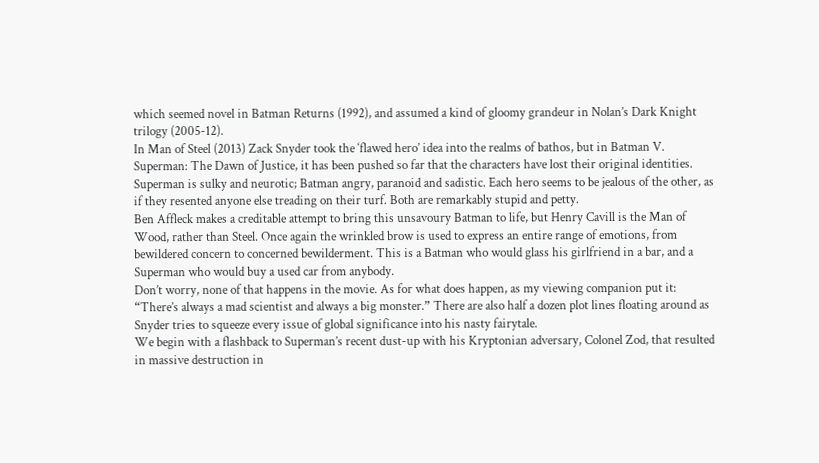which seemed novel in Batman Returns (1992), and assumed a kind of gloomy grandeur in Nolan’s Dark Knight trilogy (2005-12).
In Man of Steel (2013) Zack Snyder took the ‘flawed hero’ idea into the realms of bathos, but in Batman V. Superman: The Dawn of Justice, it has been pushed so far that the characters have lost their original identities. Superman is sulky and neurotic; Batman angry, paranoid and sadistic. Each hero seems to be jealous of the other, as if they resented anyone else treading on their turf. Both are remarkably stupid and petty.
Ben Affleck makes a creditable attempt to bring this unsavoury Batman to life, but Henry Cavill is the Man of Wood, rather than Steel. Once again the wrinkled brow is used to express an entire range of emotions, from bewildered concern to concerned bewilderment. This is a Batman who would glass his girlfriend in a bar, and a Superman who would buy a used car from anybody.
Don’t worry, none of that happens in the movie. As for what does happen, as my viewing companion put it: “There’s always a mad scientist and always a big monster.” There are also half a dozen plot lines floating around as Snyder tries to squeeze every issue of global significance into his nasty fairytale.
We begin with a flashback to Superman’s recent dust-up with his Kryptonian adversary, Colonel Zod, that resulted in massive destruction in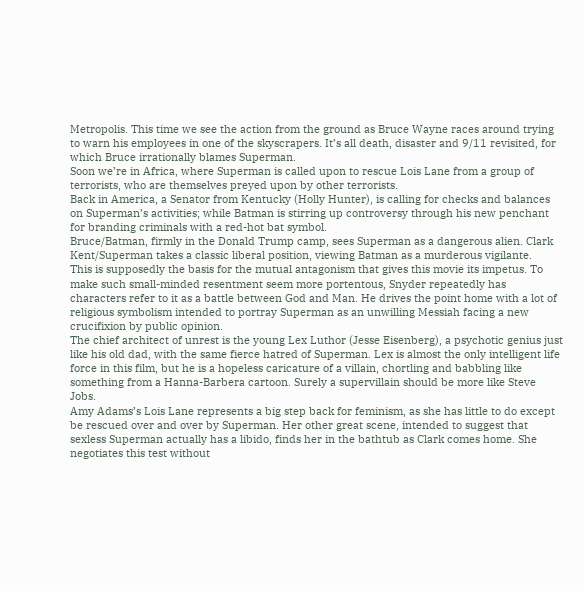Metropolis. This time we see the action from the ground as Bruce Wayne races around trying to warn his employees in one of the skyscrapers. It’s all death, disaster and 9/11 revisited, for which Bruce irrationally blames Superman.
Soon we’re in Africa, where Superman is called upon to rescue Lois Lane from a group of terrorists, who are themselves preyed upon by other terrorists.
Back in America, a Senator from Kentucky (Holly Hunter), is calling for checks and balances on Superman’s activities; while Batman is stirring up controversy through his new penchant for branding criminals with a red-hot bat symbol.
Bruce/Batman, firmly in the Donald Trump camp, sees Superman as a dangerous alien. Clark Kent/Superman takes a classic liberal position, viewing Batman as a murderous vigilante.
This is supposedly the basis for the mutual antagonism that gives this movie its impetus. To make such small-minded resentment seem more portentous, Snyder repeatedly has characters refer to it as a battle between God and Man. He drives the point home with a lot of religious symbolism intended to portray Superman as an unwilling Messiah facing a new crucifixion by public opinion.
The chief architect of unrest is the young Lex Luthor (Jesse Eisenberg), a psychotic genius just like his old dad, with the same fierce hatred of Superman. Lex is almost the only intelligent life force in this film, but he is a hopeless caricature of a villain, chortling and babbling like something from a Hanna-Barbera cartoon. Surely a supervillain should be more like Steve Jobs.
Amy Adams’s Lois Lane represents a big step back for feminism, as she has little to do except be rescued over and over by Superman. Her other great scene, intended to suggest that sexless Superman actually has a libido, finds her in the bathtub as Clark comes home. She negotiates this test without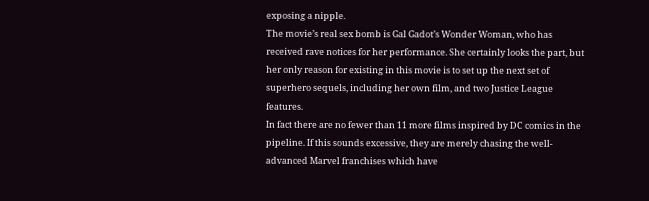exposing a nipple.
The movie’s real sex bomb is Gal Gadot’s Wonder Woman, who has received rave notices for her performance. She certainly looks the part, but her only reason for existing in this movie is to set up the next set of superhero sequels, including her own film, and two Justice League features.
In fact there are no fewer than 11 more films inspired by DC comics in the pipeline. If this sounds excessive, they are merely chasing the well-advanced Marvel franchises which have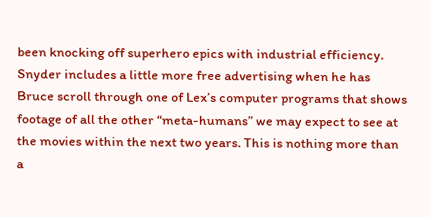been knocking off superhero epics with industrial efficiency.
Snyder includes a little more free advertising when he has Bruce scroll through one of Lex’s computer programs that shows footage of all the other “meta-humans” we may expect to see at the movies within the next two years. This is nothing more than a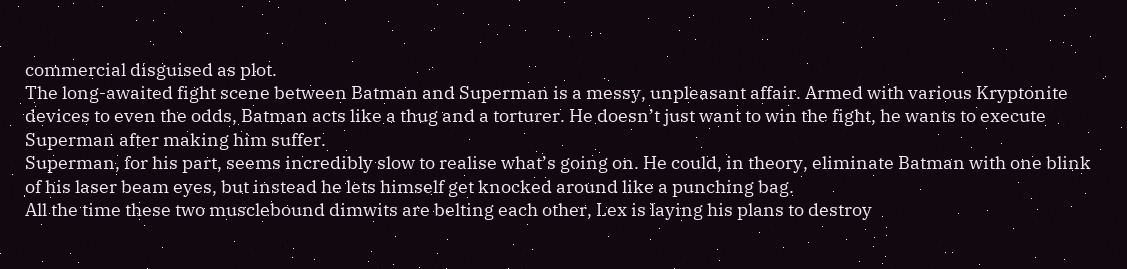commercial disguised as plot.
The long-awaited fight scene between Batman and Superman is a messy, unpleasant affair. Armed with various Kryptonite devices to even the odds, Batman acts like a thug and a torturer. He doesn’t just want to win the fight, he wants to execute Superman after making him suffer.
Superman, for his part, seems incredibly slow to realise what’s going on. He could, in theory, eliminate Batman with one blink of his laser beam eyes, but instead he lets himself get knocked around like a punching bag.
All the time these two musclebound dimwits are belting each other, Lex is laying his plans to destroy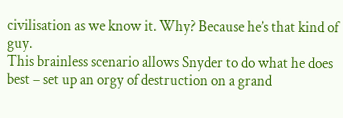civilisation as we know it. Why? Because he’s that kind of guy.
This brainless scenario allows Snyder to do what he does best – set up an orgy of destruction on a grand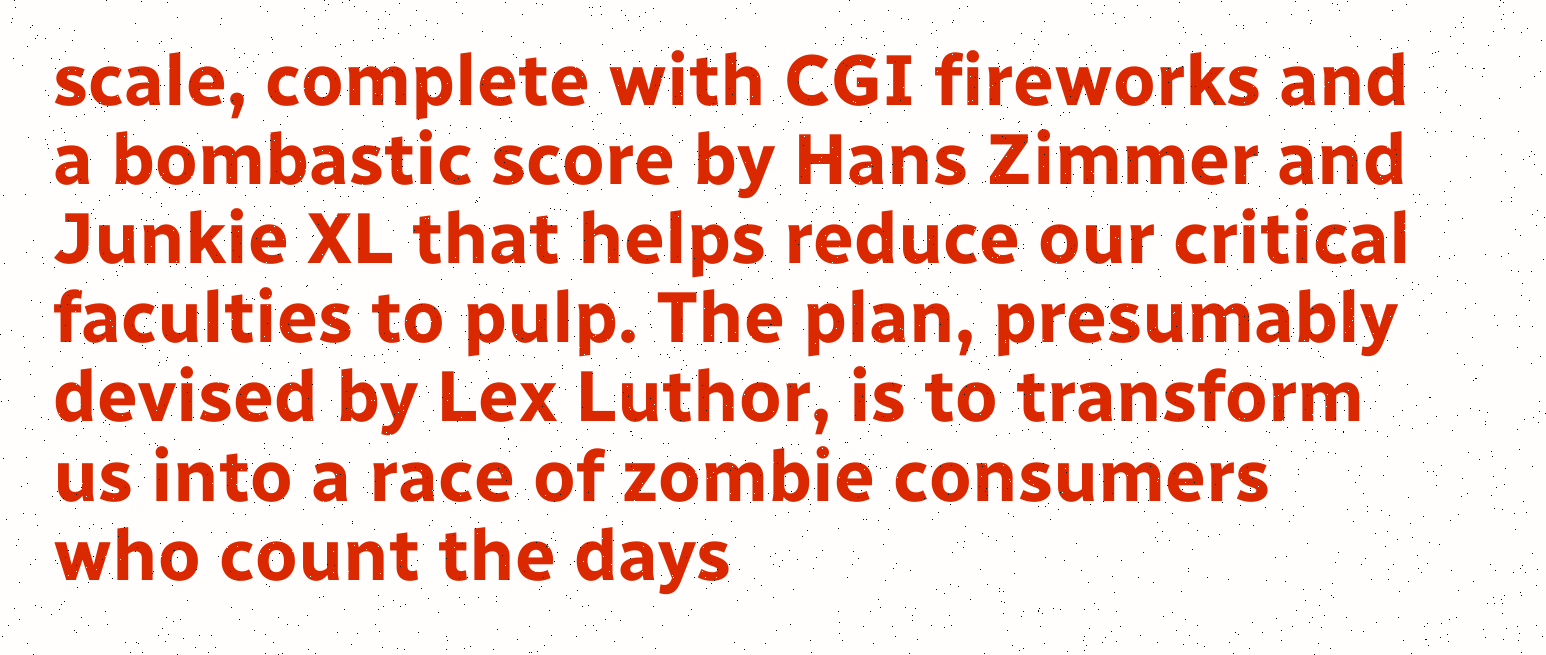scale, complete with CGI fireworks and a bombastic score by Hans Zimmer and Junkie XL that helps reduce our critical faculties to pulp. The plan, presumably devised by Lex Luthor, is to transform us into a race of zombie consumers who count the days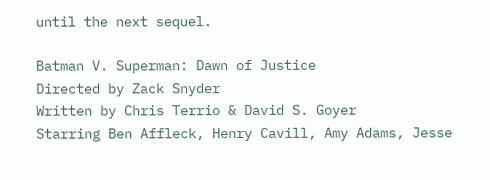until the next sequel.

Batman V. Superman: Dawn of Justice
Directed by Zack Snyder
Written by Chris Terrio & David S. Goyer
Starring Ben Affleck, Henry Cavill, Amy Adams, Jesse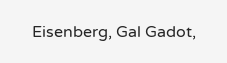Eisenberg, Gal Gadot,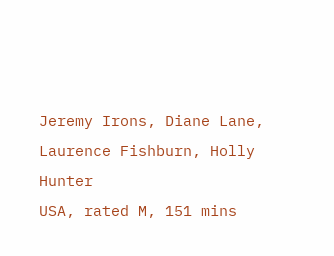Jeremy Irons, Diane Lane, Laurence Fishburn, Holly Hunter
USA, rated M, 151 mins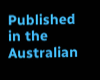Published in the Australian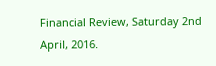Financial Review, Saturday 2nd April, 2016.